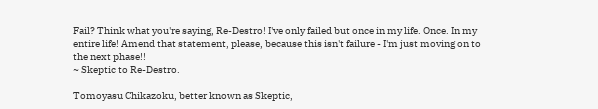Fail? Think what you're saying, Re-Destro! I've only failed but once in my life. Once. In my entire life! Amend that statement, please, because this isn't failure - I'm just moving on to the next phase!!
~ Skeptic to Re-Destro.

Tomoyasu Chikazoku, better known as Skeptic,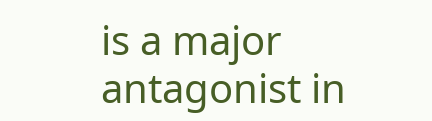is a major antagonist in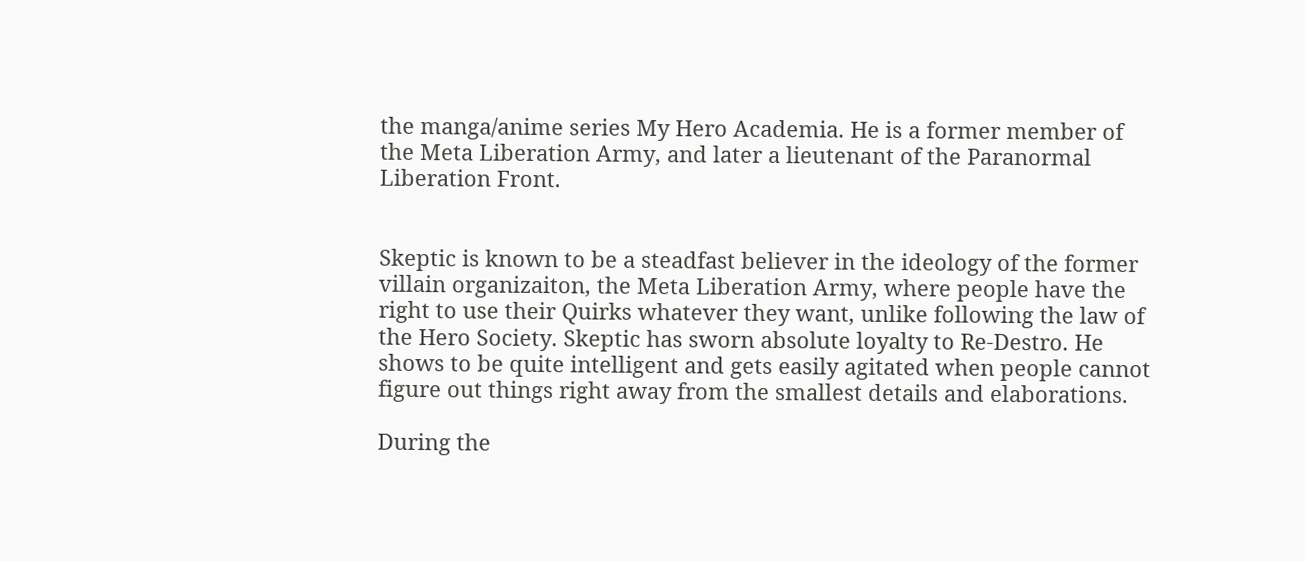the manga/anime series My Hero Academia. He is a former member of the Meta Liberation Army, and later a lieutenant of the Paranormal Liberation Front.


Skeptic is known to be a steadfast believer in the ideology of the former villain organizaiton, the Meta Liberation Army, where people have the right to use their Quirks whatever they want, unlike following the law of the Hero Society. Skeptic has sworn absolute loyalty to Re-Destro. He shows to be quite intelligent and gets easily agitated when people cannot figure out things right away from the smallest details and elaborations.

During the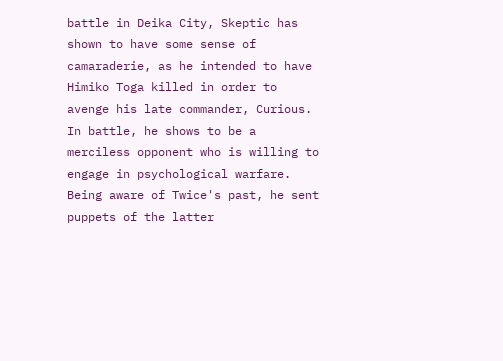battle in Deika City, Skeptic has shown to have some sense of camaraderie, as he intended to have Himiko Toga killed in order to avenge his late commander, Curious. In battle, he shows to be a merciless opponent who is willing to engage in psychological warfare. Being aware of Twice's past, he sent puppets of the latter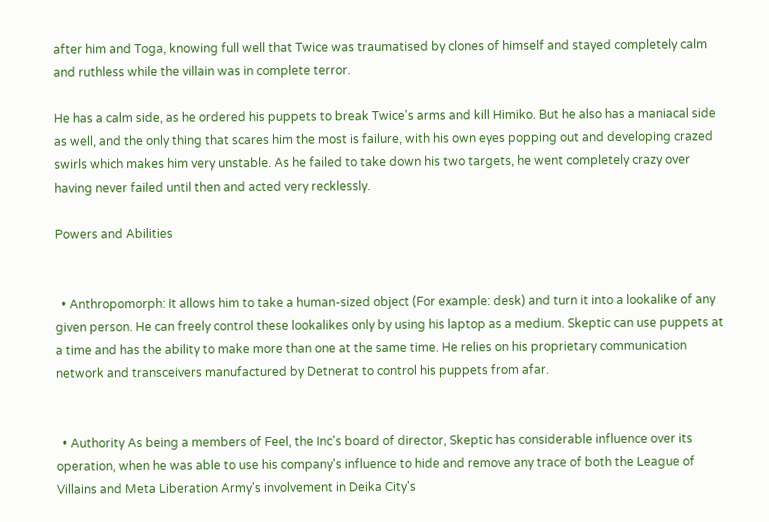after him and Toga, knowing full well that Twice was traumatised by clones of himself and stayed completely calm and ruthless while the villain was in complete terror.

He has a calm side, as he ordered his puppets to break Twice's arms and kill Himiko. But he also has a maniacal side as well, and the only thing that scares him the most is failure, with his own eyes popping out and developing crazed swirls which makes him very unstable. As he failed to take down his two targets, he went completely crazy over having never failed until then and acted very recklessly.

Powers and Abilities


  • Anthropomorph: It allows him to take a human-sized object (For example: desk) and turn it into a lookalike of any given person. He can freely control these lookalikes only by using his laptop as a medium. Skeptic can use puppets at a time and has the ability to make more than one at the same time. He relies on his proprietary communication network and transceivers manufactured by Detnerat to control his puppets from afar.


  • Authority As being a members of Feel, the Inc's board of director, Skeptic has considerable influence over its operation, when he was able to use his company's influence to hide and remove any trace of both the League of Villains and Meta Liberation Army's involvement in Deika City's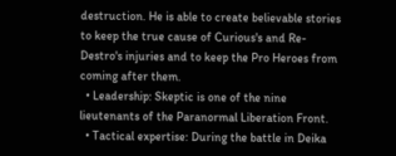destruction. He is able to create believable stories to keep the true cause of Curious's and Re-Destro's injuries and to keep the Pro Heroes from coming after them.
  • Leadership: Skeptic is one of the nine lieutenants of the Paranormal Liberation Front.
  • Tactical expertise: During the battle in Deika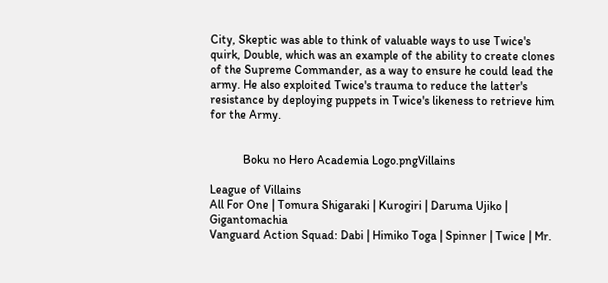City, Skeptic was able to think of valuable ways to use Twice's quirk, Double, which was an example of the ability to create clones of the Supreme Commander, as a way to ensure he could lead the army. He also exploited Twice's trauma to reduce the latter's resistance by deploying puppets in Twice's likeness to retrieve him for the Army.


           Boku no Hero Academia Logo.pngVillains

League of Villains
All For One | Tomura Shigaraki | Kurogiri | Daruma Ujiko | Gigantomachia
Vanguard Action Squad: Dabi | Himiko Toga | Spinner | Twice | Mr.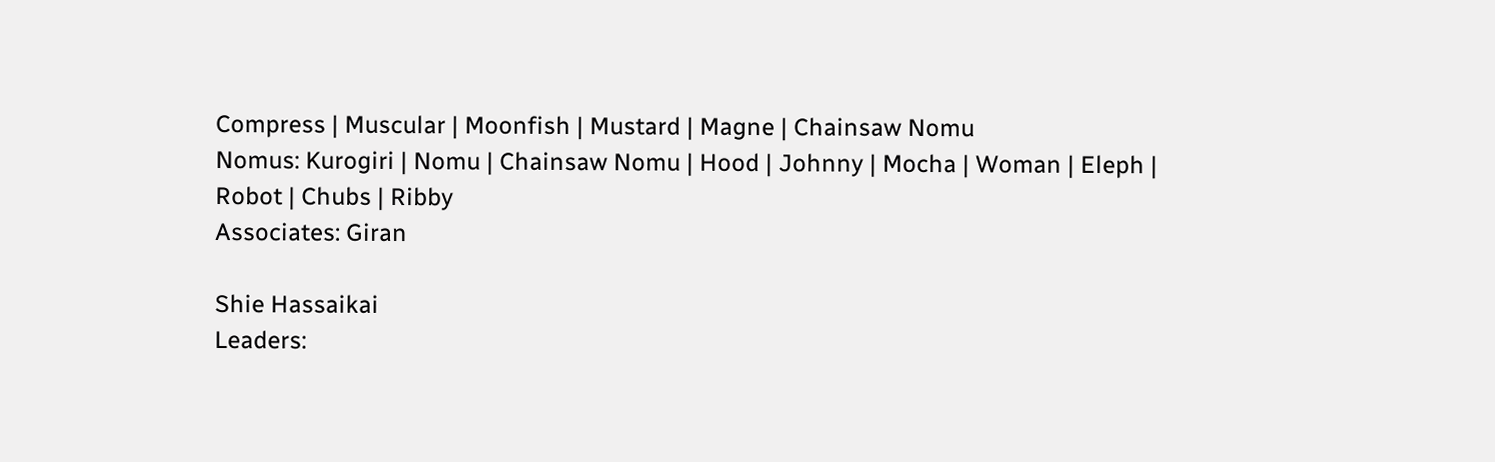Compress | Muscular | Moonfish | Mustard | Magne | Chainsaw Nomu
Nomus: Kurogiri | Nomu | Chainsaw Nomu | Hood | Johnny | Mocha | Woman | Eleph | Robot | Chubs | Ribby
Associates: Giran

Shie Hassaikai
Leaders: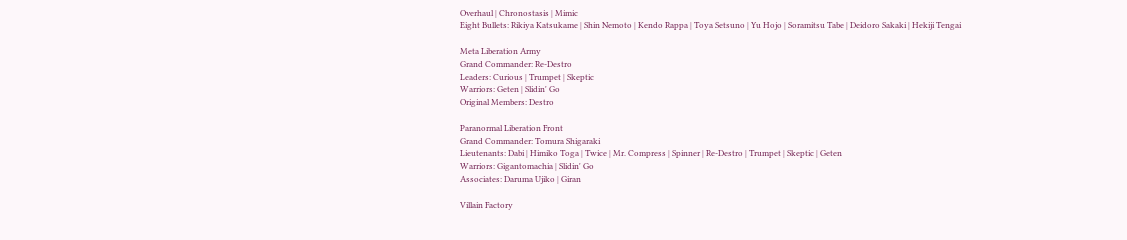Overhaul | Chronostasis | Mimic
Eight Bullets: Rikiya Katsukame | Shin Nemoto | Kendo Rappa | Toya Setsuno | Yu Hojo | Soramitsu Tabe | Deidoro Sakaki | Hekiji Tengai

Meta Liberation Army
Grand Commander: Re-Destro
Leaders: Curious | Trumpet | Skeptic
Warriors: Geten | Slidin' Go
Original Members: Destro

Paranormal Liberation Front
Grand Commander: Tomura Shigaraki
Lieutenants: Dabi | Himiko Toga | Twice | Mr. Compress | Spinner | Re-Destro | Trumpet | Skeptic | Geten
Warriors: Gigantomachia | Slidin' Go
Associates: Daruma Ujiko | Giran

Villain Factory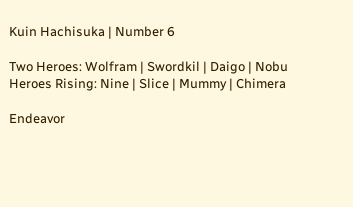Kuin Hachisuka | Number 6

Two Heroes: Wolfram | Swordkil | Daigo | Nobu
Heroes Rising: Nine | Slice | Mummy | Chimera

Endeavor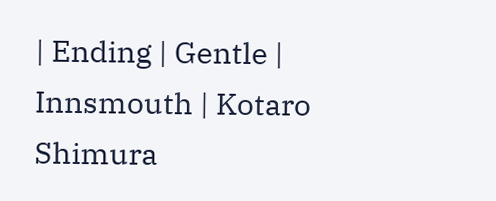| Ending | Gentle | Innsmouth | Kotaro Shimura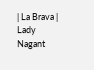| La Brava | Lady Nagant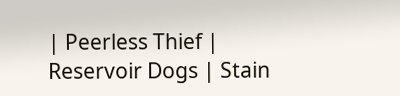| Peerless Thief | Reservoir Dogs | Stain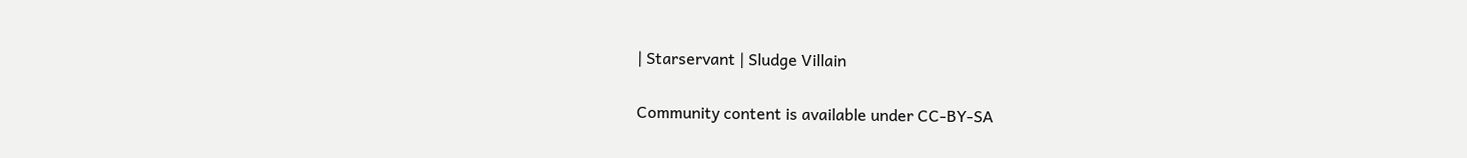| Starservant | Sludge Villain

Community content is available under CC-BY-SA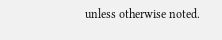unless otherwise noted.